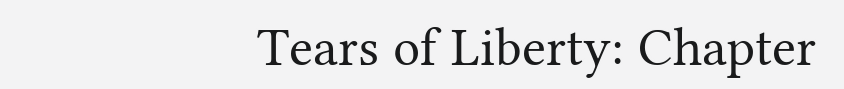Tears of Liberty: Chapter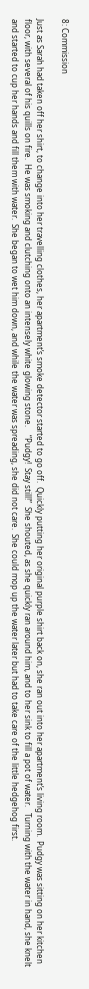8: Commission

Just as Sarah had taken off her shirt, to change into her travelling clothes, her apartment’s smoke detector started to go off.  Quickly putting her original purple shirt back on, she ran out into her apartment’s living room.  Pudgy was sitting on her kitchen floor, with several of his quills on fire.  He was smoking and clutching onto an intensely white glowing stone.    “Pudgy!  Stay still!”  She shouted, as she quickly ran around him, and to her sink to fill a pot of water.   Turning with the water in hand, she knelt and started to cup her hands and fill them with water.  She began to wet him down, and while the water was spreading, she did not care.  She could mop up the water later but had to take care of the little hedgehog first.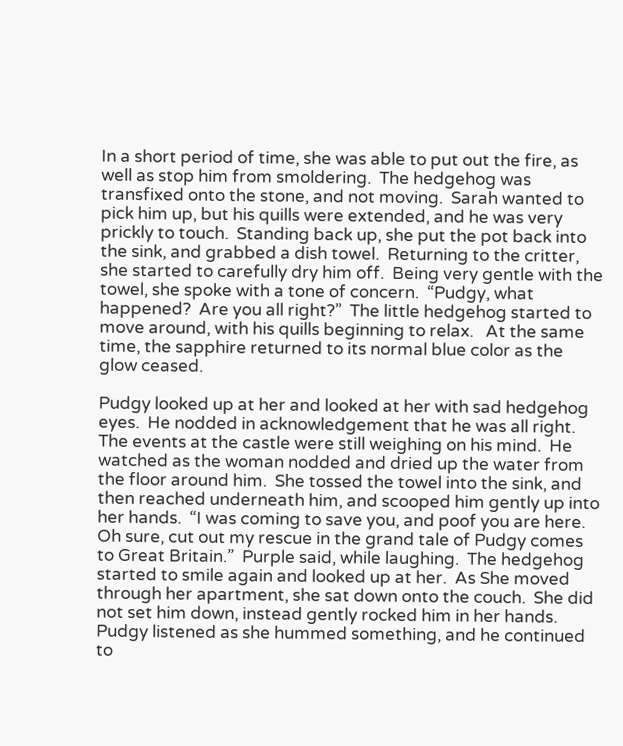In a short period of time, she was able to put out the fire, as well as stop him from smoldering.  The hedgehog was transfixed onto the stone, and not moving.  Sarah wanted to pick him up, but his quills were extended, and he was very prickly to touch.  Standing back up, she put the pot back into the sink, and grabbed a dish towel.  Returning to the critter, she started to carefully dry him off.  Being very gentle with the towel, she spoke with a tone of concern.  “Pudgy, what happened?  Are you all right?”  The little hedgehog started to move around, with his quills beginning to relax.   At the same time, the sapphire returned to its normal blue color as the glow ceased.

Pudgy looked up at her and looked at her with sad hedgehog eyes.  He nodded in acknowledgement that he was all right.  The events at the castle were still weighing on his mind.  He watched as the woman nodded and dried up the water from the floor around him.  She tossed the towel into the sink, and then reached underneath him, and scooped him gently up into her hands.  “I was coming to save you, and poof you are here.  Oh sure, cut out my rescue in the grand tale of Pudgy comes to Great Britain.”  Purple said, while laughing.  The hedgehog started to smile again and looked up at her.  As She moved through her apartment, she sat down onto the couch.  She did not set him down, instead gently rocked him in her hands.  Pudgy listened as she hummed something, and he continued to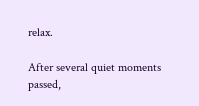relax.

After several quiet moments passed,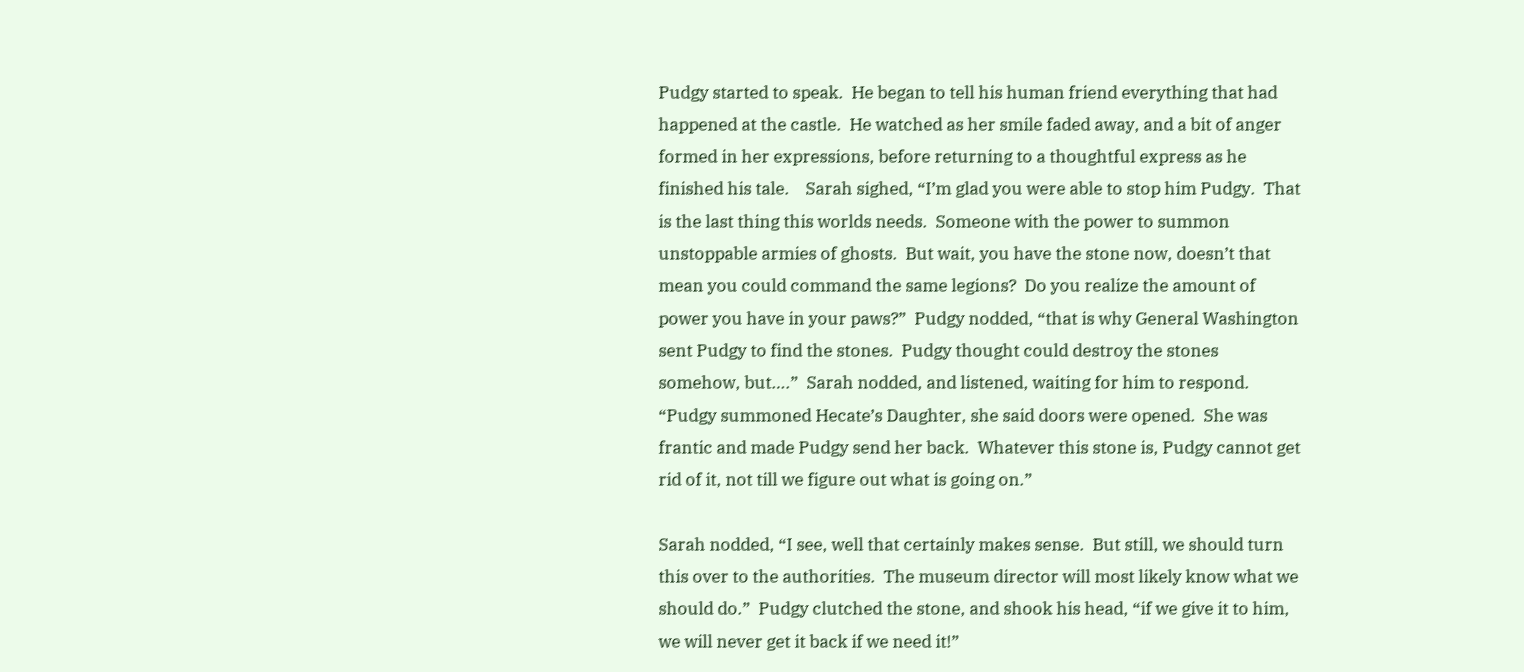Pudgy started to speak.  He began to tell his human friend everything that had happened at the castle.  He watched as her smile faded away, and a bit of anger formed in her expressions, before returning to a thoughtful express as he finished his tale.    Sarah sighed, “I’m glad you were able to stop him Pudgy.  That is the last thing this worlds needs.  Someone with the power to summon unstoppable armies of ghosts.  But wait, you have the stone now, doesn’t that mean you could command the same legions?  Do you realize the amount of power you have in your paws?”  Pudgy nodded, “that is why General Washington sent Pudgy to find the stones.  Pudgy thought could destroy the stones somehow, but….”  Sarah nodded, and listened, waiting for him to respond.  “Pudgy summoned Hecate’s Daughter, she said doors were opened.  She was frantic and made Pudgy send her back.  Whatever this stone is, Pudgy cannot get rid of it, not till we figure out what is going on.”

Sarah nodded, “I see, well that certainly makes sense.  But still, we should turn this over to the authorities.  The museum director will most likely know what we should do.”  Pudgy clutched the stone, and shook his head, “if we give it to him, we will never get it back if we need it!”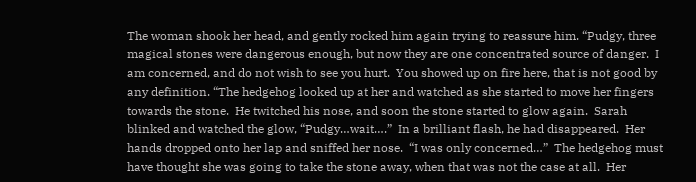The woman shook her head, and gently rocked him again trying to reassure him. “Pudgy, three magical stones were dangerous enough, but now they are one concentrated source of danger.  I am concerned, and do not wish to see you hurt.  You showed up on fire here, that is not good by any definition. “The hedgehog looked up at her and watched as she started to move her fingers towards the stone.  He twitched his nose, and soon the stone started to glow again.  Sarah blinked and watched the glow, “Pudgy…wait….”  In a brilliant flash, he had disappeared.  Her hands dropped onto her lap and sniffed her nose.  “I was only concerned…”  The hedgehog must have thought she was going to take the stone away, when that was not the case at all.  Her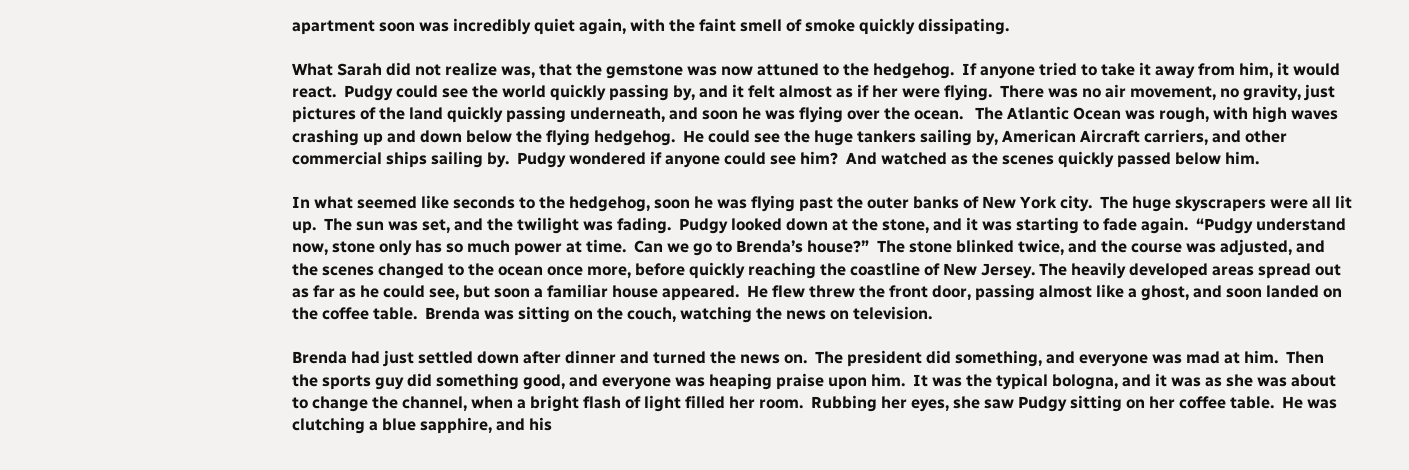apartment soon was incredibly quiet again, with the faint smell of smoke quickly dissipating.

What Sarah did not realize was, that the gemstone was now attuned to the hedgehog.  If anyone tried to take it away from him, it would react.  Pudgy could see the world quickly passing by, and it felt almost as if her were flying.  There was no air movement, no gravity, just pictures of the land quickly passing underneath, and soon he was flying over the ocean.   The Atlantic Ocean was rough, with high waves crashing up and down below the flying hedgehog.  He could see the huge tankers sailing by, American Aircraft carriers, and other commercial ships sailing by.  Pudgy wondered if anyone could see him?  And watched as the scenes quickly passed below him.

In what seemed like seconds to the hedgehog, soon he was flying past the outer banks of New York city.  The huge skyscrapers were all lit up.  The sun was set, and the twilight was fading.  Pudgy looked down at the stone, and it was starting to fade again.  “Pudgy understand now, stone only has so much power at time.  Can we go to Brenda’s house?”  The stone blinked twice, and the course was adjusted, and the scenes changed to the ocean once more, before quickly reaching the coastline of New Jersey. The heavily developed areas spread out as far as he could see, but soon a familiar house appeared.  He flew threw the front door, passing almost like a ghost, and soon landed on the coffee table.  Brenda was sitting on the couch, watching the news on television.

Brenda had just settled down after dinner and turned the news on.  The president did something, and everyone was mad at him.  Then the sports guy did something good, and everyone was heaping praise upon him.  It was the typical bologna, and it was as she was about to change the channel, when a bright flash of light filled her room.  Rubbing her eyes, she saw Pudgy sitting on her coffee table.  He was clutching a blue sapphire, and his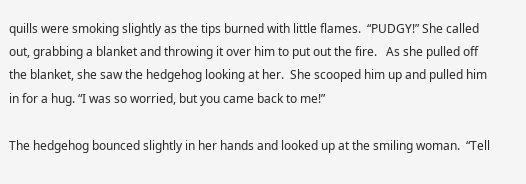quills were smoking slightly as the tips burned with little flames.  “PUDGY!” She called out, grabbing a blanket and throwing it over him to put out the fire.   As she pulled off the blanket, she saw the hedgehog looking at her.  She scooped him up and pulled him in for a hug. “I was so worried, but you came back to me!”

The hedgehog bounced slightly in her hands and looked up at the smiling woman.  “Tell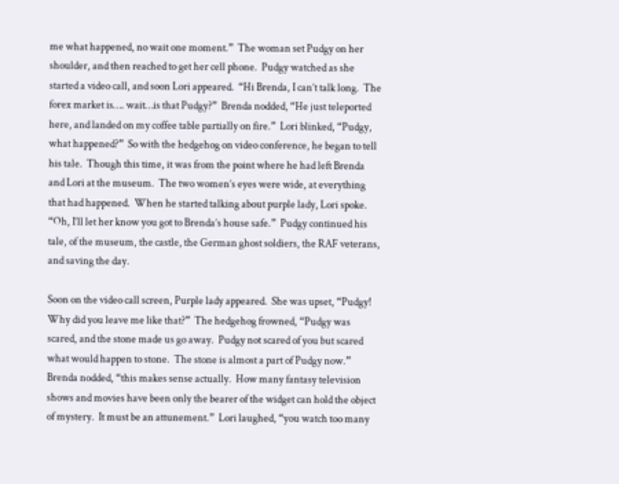me what happened, no wait one moment.”  The woman set Pudgy on her shoulder, and then reached to get her cell phone.  Pudgy watched as she started a video call, and soon Lori appeared.  “Hi Brenda, I can’t talk long.  The forex market is…. wait…is that Pudgy?”  Brenda nodded, “He just teleported here, and landed on my coffee table partially on fire.”  Lori blinked, “Pudgy, what happened?”  So with the hedgehog on video conference, he began to tell his tale.  Though this time, it was from the point where he had left Brenda and Lori at the museum.  The two women’s eyes were wide, at everything that had happened.  When he started talking about purple lady, Lori spoke. “Oh, I’ll let her know you got to Brenda’s house safe.”  Pudgy continued his tale, of the museum, the castle, the German ghost soldiers, the RAF veterans, and saving the day.

Soon on the video call screen, Purple lady appeared.  She was upset, “Pudgy!  Why did you leave me like that?”  The hedgehog frowned, “Pudgy was scared, and the stone made us go away.  Pudgy not scared of you but scared what would happen to stone.  The stone is almost a part of Pudgy now.”  Brenda nodded, “this makes sense actually.  How many fantasy television shows and movies have been only the bearer of the widget can hold the object of mystery.  It must be an attunement.”  Lori laughed, “you watch too many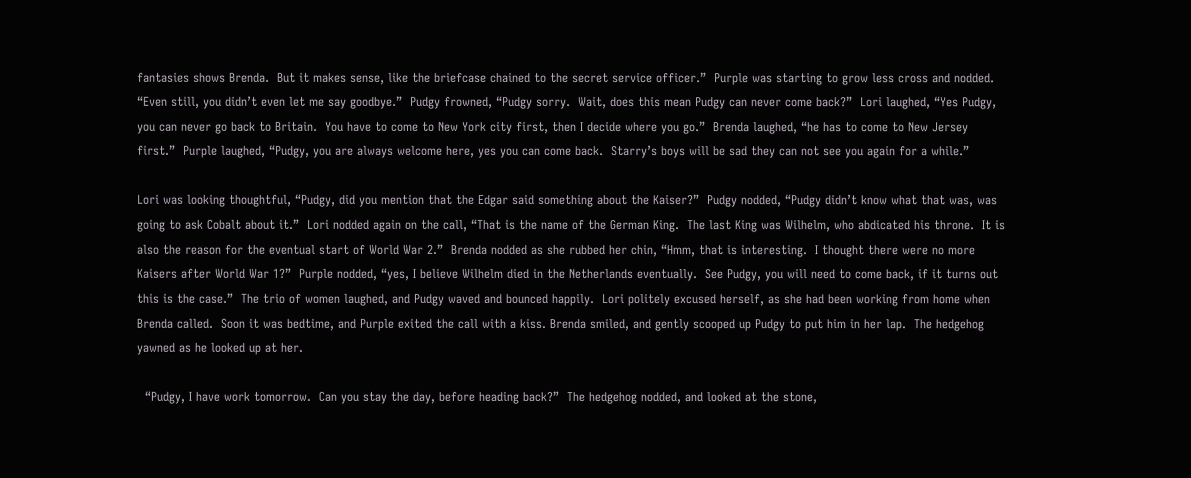fantasies shows Brenda.  But it makes sense, like the briefcase chained to the secret service officer.”  Purple was starting to grow less cross and nodded. “Even still, you didn’t even let me say goodbye.”  Pudgy frowned, “Pudgy sorry.  Wait, does this mean Pudgy can never come back?”  Lori laughed, “Yes Pudgy, you can never go back to Britain.  You have to come to New York city first, then I decide where you go.”  Brenda laughed, “he has to come to New Jersey first.”  Purple laughed, “Pudgy, you are always welcome here, yes you can come back.  Starry’s boys will be sad they can not see you again for a while.”

Lori was looking thoughtful, “Pudgy, did you mention that the Edgar said something about the Kaiser?”  Pudgy nodded, “Pudgy didn’t know what that was, was going to ask Cobalt about it.”  Lori nodded again on the call, “That is the name of the German King.  The last King was Wilhelm, who abdicated his throne.  It is also the reason for the eventual start of World War 2.”  Brenda nodded as she rubbed her chin, “Hmm, that is interesting.  I thought there were no more Kaisers after World War 1?”  Purple nodded, “yes, I believe Wilhelm died in the Netherlands eventually.  See Pudgy, you will need to come back, if it turns out this is the case.”  The trio of women laughed, and Pudgy waved and bounced happily.  Lori politely excused herself, as she had been working from home when Brenda called.  Soon it was bedtime, and Purple exited the call with a kiss. Brenda smiled, and gently scooped up Pudgy to put him in her lap.  The hedgehog yawned as he looked up at her.

  “Pudgy, I have work tomorrow.  Can you stay the day, before heading back?”  The hedgehog nodded, and looked at the stone,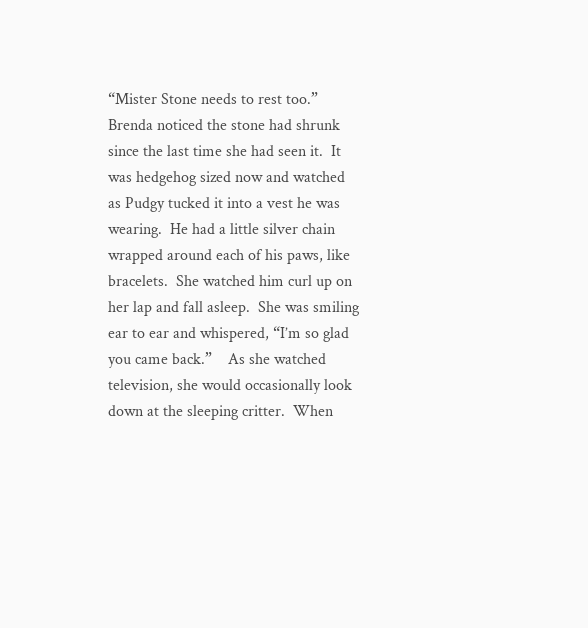“Mister Stone needs to rest too.”  Brenda noticed the stone had shrunk since the last time she had seen it.  It was hedgehog sized now and watched as Pudgy tucked it into a vest he was wearing.  He had a little silver chain wrapped around each of his paws, like bracelets.  She watched him curl up on her lap and fall asleep.  She was smiling ear to ear and whispered, “I’m so glad you came back.”    As she watched television, she would occasionally look down at the sleeping critter.  When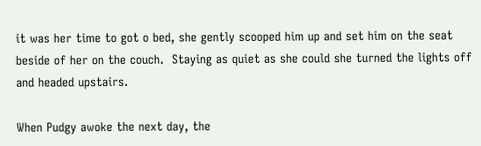it was her time to got o bed, she gently scooped him up and set him on the seat beside of her on the couch.  Staying as quiet as she could she turned the lights off and headed upstairs.

When Pudgy awoke the next day, the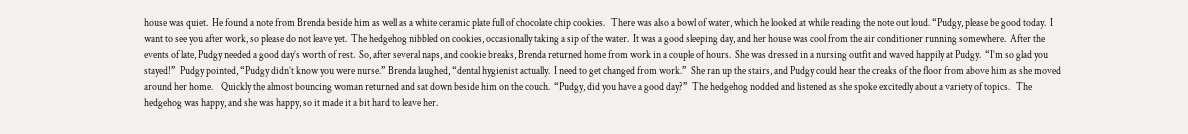house was quiet.  He found a note from Brenda beside him as well as a white ceramic plate full of chocolate chip cookies.   There was also a bowl of water, which he looked at while reading the note out loud. “Pudgy, please be good today.  I want to see you after work, so please do not leave yet.  The hedgehog nibbled on cookies, occasionally taking a sip of the water.  It was a good sleeping day, and her house was cool from the air conditioner running somewhere.  After the events of late, Pudgy needed a good day’s worth of rest.  So, after several naps, and cookie breaks, Brenda returned home from work in a couple of hours.  She was dressed in a nursing outfit and waved happily at Pudgy.  “I’m so glad you stayed!”  Pudgy pointed, “Pudgy didn’t know you were nurse.” Brenda laughed, “dental hygienist actually.  I need to get changed from work.”  She ran up the stairs, and Pudgy could hear the creaks of the floor from above him as she moved around her home.    Quickly the almost bouncing woman returned and sat down beside him on the couch.  “Pudgy, did you have a good day?”  The hedgehog nodded and listened as she spoke excitedly about a variety of topics.   The hedgehog was happy, and she was happy, so it made it a bit hard to leave her.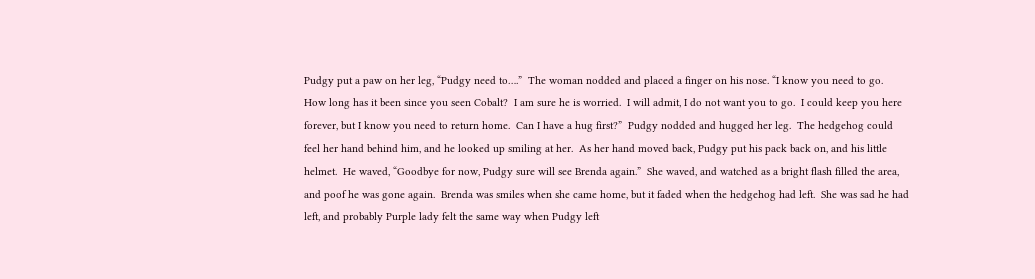Pudgy put a paw on her leg, “Pudgy need to….”  The woman nodded and placed a finger on his nose. “I know you need to go.  How long has it been since you seen Cobalt?  I am sure he is worried.  I will admit, I do not want you to go.  I could keep you here forever, but I know you need to return home.  Can I have a hug first?”  Pudgy nodded and hugged her leg.  The hedgehog could feel her hand behind him, and he looked up smiling at her.  As her hand moved back, Pudgy put his pack back on, and his little helmet.  He waved, “Goodbye for now, Pudgy sure will see Brenda again.”  She waved, and watched as a bright flash filled the area, and poof he was gone again.  Brenda was smiles when she came home, but it faded when the hedgehog had left.  She was sad he had left, and probably Purple lady felt the same way when Pudgy left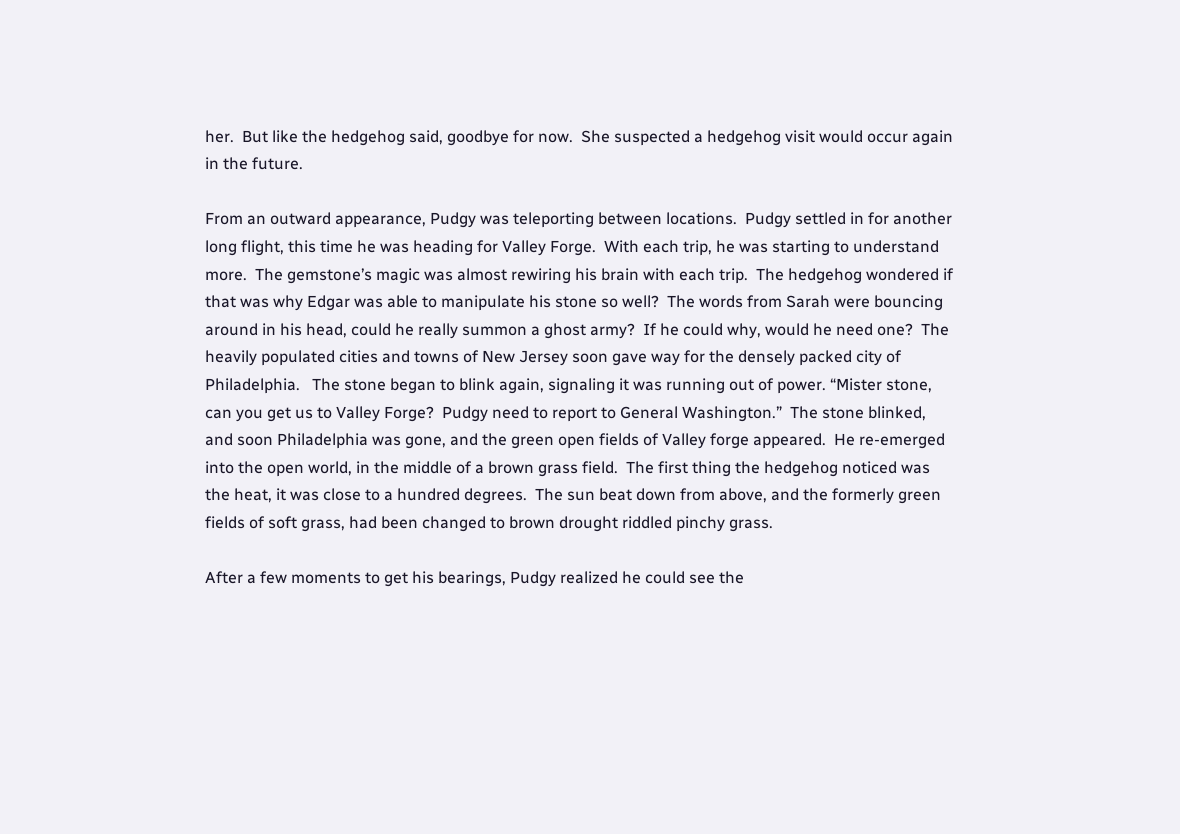her.  But like the hedgehog said, goodbye for now.  She suspected a hedgehog visit would occur again in the future.

From an outward appearance, Pudgy was teleporting between locations.  Pudgy settled in for another long flight, this time he was heading for Valley Forge.  With each trip, he was starting to understand more.  The gemstone’s magic was almost rewiring his brain with each trip.  The hedgehog wondered if that was why Edgar was able to manipulate his stone so well?  The words from Sarah were bouncing around in his head, could he really summon a ghost army?  If he could why, would he need one?  The heavily populated cities and towns of New Jersey soon gave way for the densely packed city of Philadelphia.   The stone began to blink again, signaling it was running out of power. “Mister stone, can you get us to Valley Forge?  Pudgy need to report to General Washington.”  The stone blinked, and soon Philadelphia was gone, and the green open fields of Valley forge appeared.  He re-emerged into the open world, in the middle of a brown grass field.  The first thing the hedgehog noticed was the heat, it was close to a hundred degrees.  The sun beat down from above, and the formerly green fields of soft grass, had been changed to brown drought riddled pinchy grass.

After a few moments to get his bearings, Pudgy realized he could see the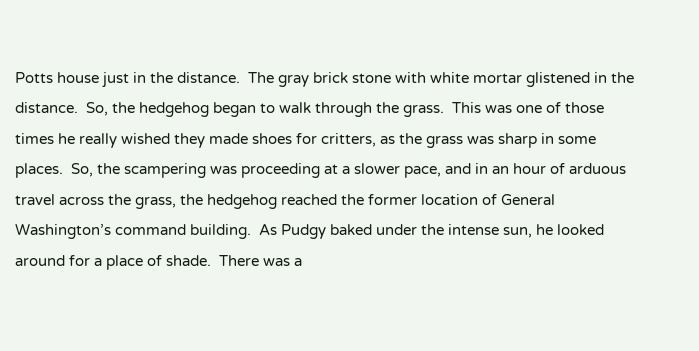Potts house just in the distance.  The gray brick stone with white mortar glistened in the distance.  So, the hedgehog began to walk through the grass.  This was one of those times he really wished they made shoes for critters, as the grass was sharp in some places.  So, the scampering was proceeding at a slower pace, and in an hour of arduous travel across the grass, the hedgehog reached the former location of General Washington’s command building.  As Pudgy baked under the intense sun, he looked around for a place of shade.  There was a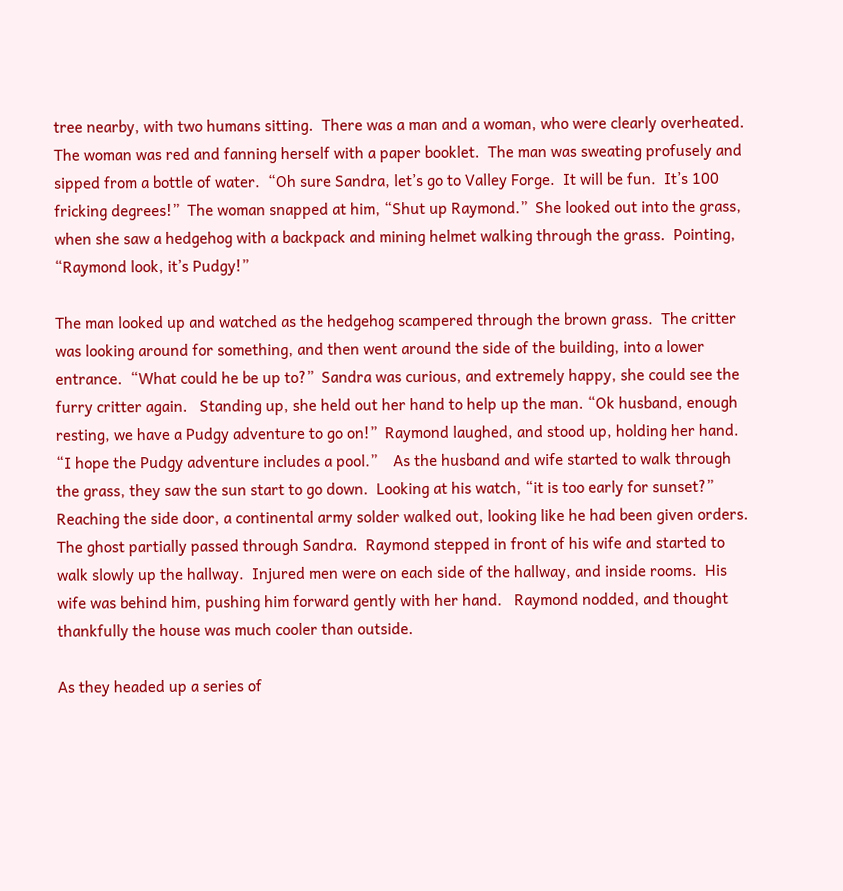tree nearby, with two humans sitting.  There was a man and a woman, who were clearly overheated.  The woman was red and fanning herself with a paper booklet.  The man was sweating profusely and sipped from a bottle of water.  “Oh sure Sandra, let’s go to Valley Forge.  It will be fun.  It’s 100 fricking degrees!”  The woman snapped at him, “Shut up Raymond.”  She looked out into the grass, when she saw a hedgehog with a backpack and mining helmet walking through the grass.  Pointing, “Raymond look, it’s Pudgy!”

The man looked up and watched as the hedgehog scampered through the brown grass.  The critter was looking around for something, and then went around the side of the building, into a lower entrance.  “What could he be up to?”  Sandra was curious, and extremely happy, she could see the furry critter again.   Standing up, she held out her hand to help up the man. “Ok husband, enough resting, we have a Pudgy adventure to go on!”  Raymond laughed, and stood up, holding her hand. “I hope the Pudgy adventure includes a pool.”    As the husband and wife started to walk through the grass, they saw the sun start to go down.  Looking at his watch, “it is too early for sunset?”   Reaching the side door, a continental army solder walked out, looking like he had been given orders.  The ghost partially passed through Sandra.  Raymond stepped in front of his wife and started to walk slowly up the hallway.  Injured men were on each side of the hallway, and inside rooms.  His wife was behind him, pushing him forward gently with her hand.   Raymond nodded, and thought thankfully the house was much cooler than outside.

As they headed up a series of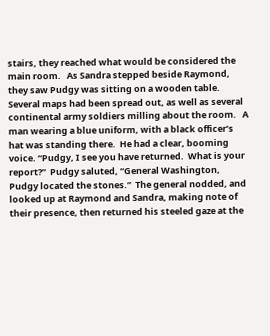stairs, they reached what would be considered the main room.   As Sandra stepped beside Raymond, they saw Pudgy was sitting on a wooden table.  Several maps had been spread out, as well as several continental army soldiers milling about the room.   A man wearing a blue uniform, with a black officer’s hat was standing there.  He had a clear, booming voice. “Pudgy, I see you have returned.  What is your report?”  Pudgy saluted, “General Washington, Pudgy located the stones.”  The general nodded, and looked up at Raymond and Sandra, making note of their presence, then returned his steeled gaze at the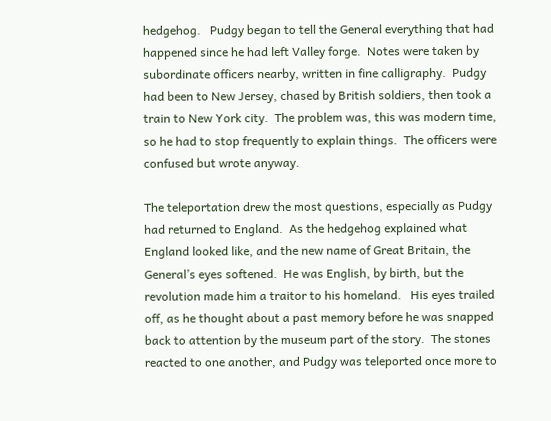hedgehog.   Pudgy began to tell the General everything that had happened since he had left Valley forge.  Notes were taken by subordinate officers nearby, written in fine calligraphy.  Pudgy had been to New Jersey, chased by British soldiers, then took a train to New York city.  The problem was, this was modern time, so he had to stop frequently to explain things.  The officers were confused but wrote anyway.

The teleportation drew the most questions, especially as Pudgy had returned to England.  As the hedgehog explained what England looked like, and the new name of Great Britain, the General’s eyes softened.  He was English, by birth, but the revolution made him a traitor to his homeland.   His eyes trailed off, as he thought about a past memory before he was snapped back to attention by the museum part of the story.  The stones reacted to one another, and Pudgy was teleported once more to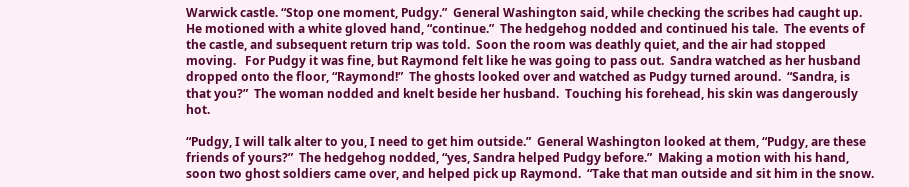Warwick castle. “Stop one moment, Pudgy.”  General Washington said, while checking the scribes had caught up.  He motioned with a white gloved hand, “continue.”  The hedgehog nodded and continued his tale.  The events of the castle, and subsequent return trip was told.  Soon the room was deathly quiet, and the air had stopped moving.   For Pudgy it was fine, but Raymond felt like he was going to pass out.  Sandra watched as her husband dropped onto the floor, “Raymond!”  The ghosts looked over and watched as Pudgy turned around.  “Sandra, is that you?”  The woman nodded and knelt beside her husband.  Touching his forehead, his skin was dangerously hot.

“Pudgy, I will talk alter to you, I need to get him outside.”  General Washington looked at them, “Pudgy, are these friends of yours?”  The hedgehog nodded, “yes, Sandra helped Pudgy before.”  Making a motion with his hand, soon two ghost soldiers came over, and helped pick up Raymond.  “Take that man outside and sit him in the snow.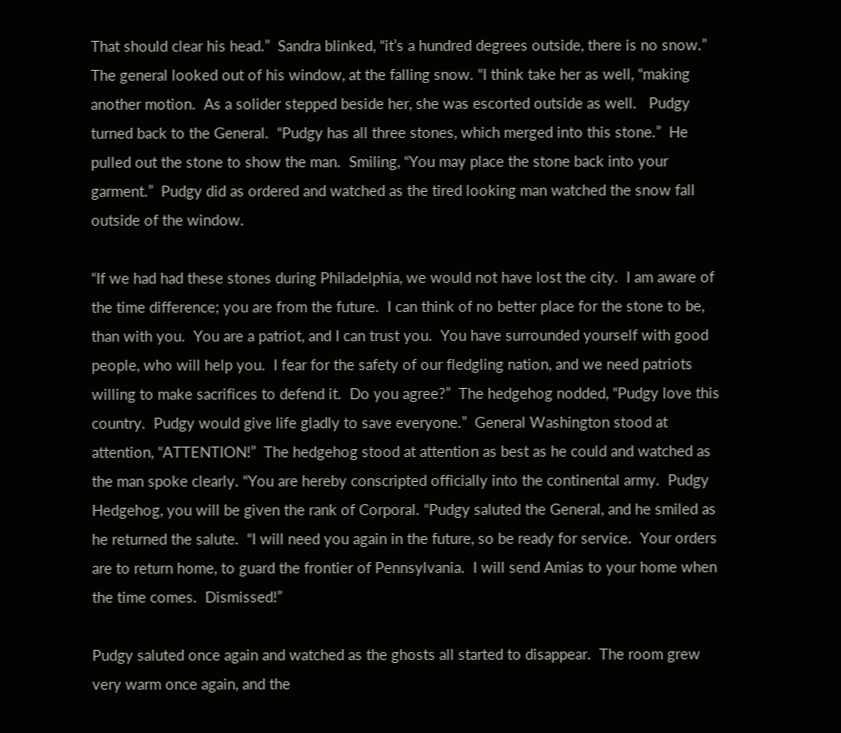That should clear his head.”  Sandra blinked, “it’s a hundred degrees outside, there is no snow.”  The general looked out of his window, at the falling snow. “I think take her as well, “making another motion.  As a solider stepped beside her, she was escorted outside as well.   Pudgy turned back to the General.  “Pudgy has all three stones, which merged into this stone.”  He pulled out the stone to show the man.  Smiling, “You may place the stone back into your garment.”  Pudgy did as ordered and watched as the tired looking man watched the snow fall outside of the window.

“If we had had these stones during Philadelphia, we would not have lost the city.  I am aware of the time difference; you are from the future.  I can think of no better place for the stone to be, than with you.  You are a patriot, and I can trust you.  You have surrounded yourself with good people, who will help you.  I fear for the safety of our fledgling nation, and we need patriots willing to make sacrifices to defend it.  Do you agree?”  The hedgehog nodded, “Pudgy love this country.  Pudgy would give life gladly to save everyone.”  General Washington stood at attention, “ATTENTION!”  The hedgehog stood at attention as best as he could and watched as the man spoke clearly. “You are hereby conscripted officially into the continental army.  Pudgy Hedgehog, you will be given the rank of Corporal. “Pudgy saluted the General, and he smiled as he returned the salute.  “I will need you again in the future, so be ready for service.  Your orders are to return home, to guard the frontier of Pennsylvania.  I will send Amias to your home when the time comes.  Dismissed!”

Pudgy saluted once again and watched as the ghosts all started to disappear.  The room grew very warm once again, and the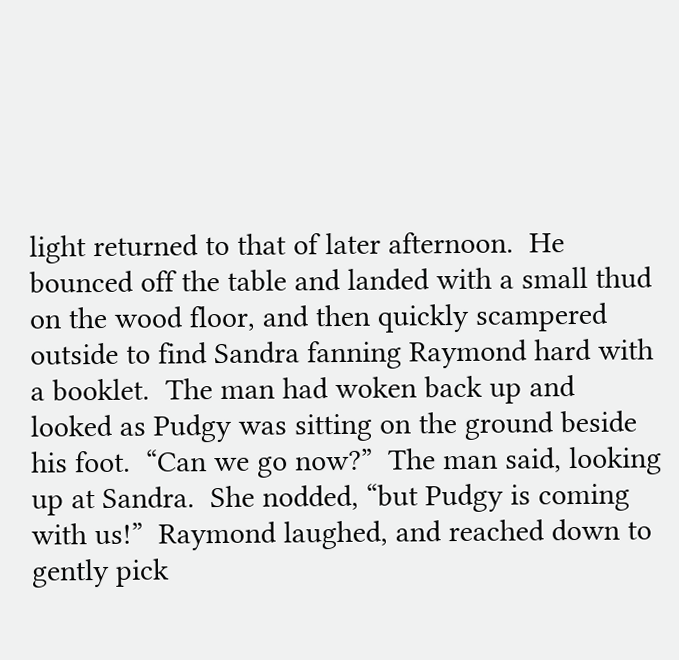light returned to that of later afternoon.  He bounced off the table and landed with a small thud on the wood floor, and then quickly scampered outside to find Sandra fanning Raymond hard with a booklet.  The man had woken back up and looked as Pudgy was sitting on the ground beside his foot.  “Can we go now?”  The man said, looking up at Sandra.  She nodded, “but Pudgy is coming with us!”  Raymond laughed, and reached down to gently pick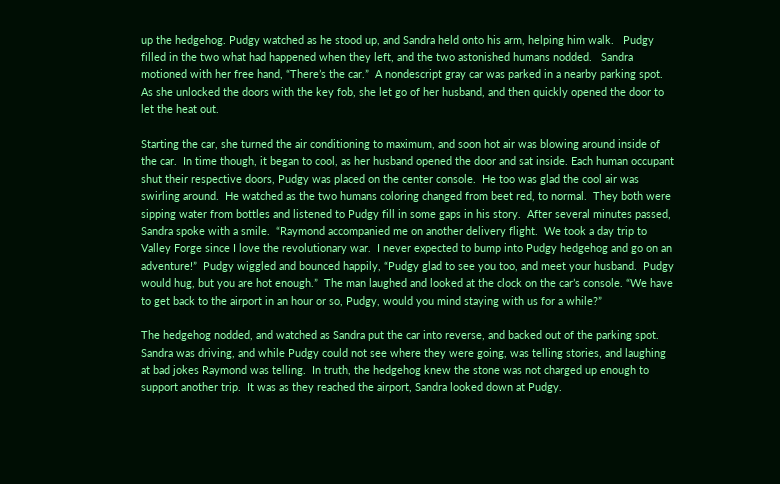up the hedgehog. Pudgy watched as he stood up, and Sandra held onto his arm, helping him walk.   Pudgy filled in the two what had happened when they left, and the two astonished humans nodded.   Sandra motioned with her free hand, “There’s the car.”  A nondescript gray car was parked in a nearby parking spot.  As she unlocked the doors with the key fob, she let go of her husband, and then quickly opened the door to let the heat out.

Starting the car, she turned the air conditioning to maximum, and soon hot air was blowing around inside of the car.  In time though, it began to cool, as her husband opened the door and sat inside. Each human occupant shut their respective doors, Pudgy was placed on the center console.  He too was glad the cool air was swirling around.  He watched as the two humans coloring changed from beet red, to normal.  They both were sipping water from bottles and listened to Pudgy fill in some gaps in his story.  After several minutes passed, Sandra spoke with a smile.  “Raymond accompanied me on another delivery flight.  We took a day trip to Valley Forge since I love the revolutionary war.  I never expected to bump into Pudgy hedgehog and go on an adventure!”  Pudgy wiggled and bounced happily, “Pudgy glad to see you too, and meet your husband.  Pudgy would hug, but you are hot enough.”  The man laughed and looked at the clock on the car’s console. “We have to get back to the airport in an hour or so, Pudgy, would you mind staying with us for a while?”

The hedgehog nodded, and watched as Sandra put the car into reverse, and backed out of the parking spot.  Sandra was driving, and while Pudgy could not see where they were going, was telling stories, and laughing at bad jokes Raymond was telling.  In truth, the hedgehog knew the stone was not charged up enough to support another trip.  It was as they reached the airport, Sandra looked down at Pudgy.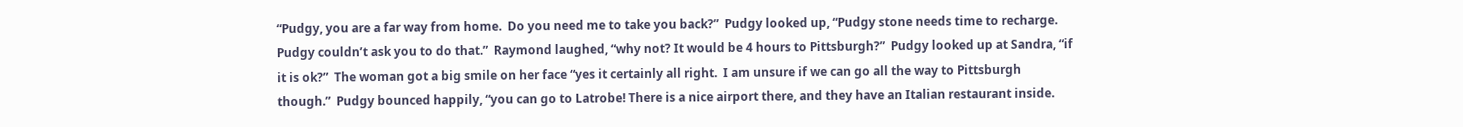“Pudgy, you are a far way from home.  Do you need me to take you back?”  Pudgy looked up, “Pudgy stone needs time to recharge.  Pudgy couldn’t ask you to do that.”  Raymond laughed, “why not? It would be 4 hours to Pittsburgh?”  Pudgy looked up at Sandra, “if it is ok?”  The woman got a big smile on her face “yes it certainly all right.  I am unsure if we can go all the way to Pittsburgh though.”  Pudgy bounced happily, “you can go to Latrobe! There is a nice airport there, and they have an Italian restaurant inside.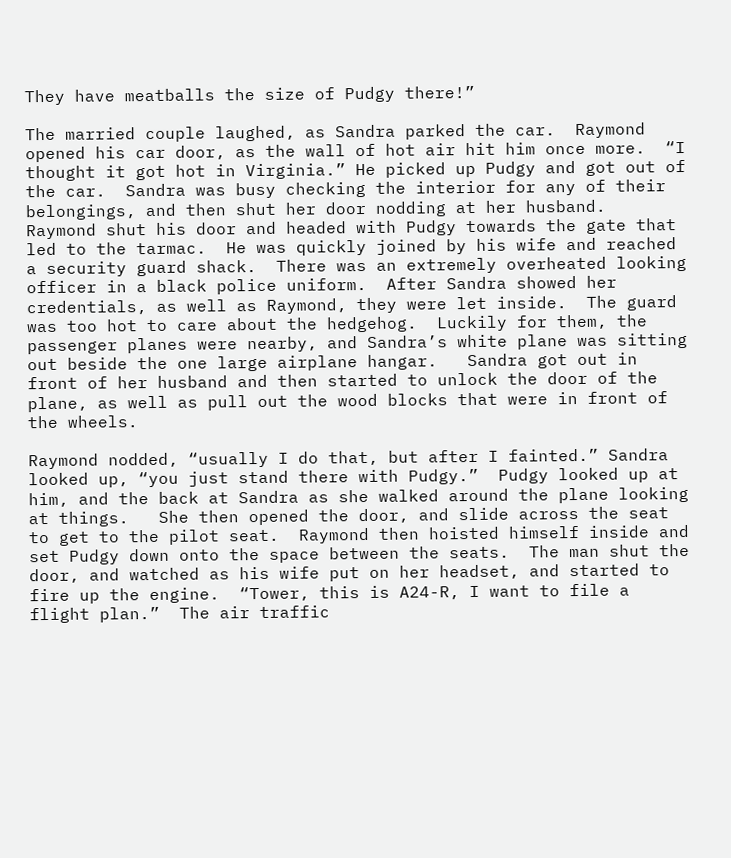They have meatballs the size of Pudgy there!”

The married couple laughed, as Sandra parked the car.  Raymond opened his car door, as the wall of hot air hit him once more.  “I thought it got hot in Virginia.” He picked up Pudgy and got out of the car.  Sandra was busy checking the interior for any of their belongings, and then shut her door nodding at her husband.  Raymond shut his door and headed with Pudgy towards the gate that led to the tarmac.  He was quickly joined by his wife and reached a security guard shack.  There was an extremely overheated looking officer in a black police uniform.  After Sandra showed her credentials, as well as Raymond, they were let inside.  The guard was too hot to care about the hedgehog.  Luckily for them, the passenger planes were nearby, and Sandra’s white plane was sitting out beside the one large airplane hangar.   Sandra got out in front of her husband and then started to unlock the door of the plane, as well as pull out the wood blocks that were in front of the wheels.

Raymond nodded, “usually I do that, but after I fainted.” Sandra looked up, “you just stand there with Pudgy.”  Pudgy looked up at him, and the back at Sandra as she walked around the plane looking at things.   She then opened the door, and slide across the seat to get to the pilot seat.  Raymond then hoisted himself inside and set Pudgy down onto the space between the seats.  The man shut the door, and watched as his wife put on her headset, and started to fire up the engine.  “Tower, this is A24-R, I want to file a flight plan.”  The air traffic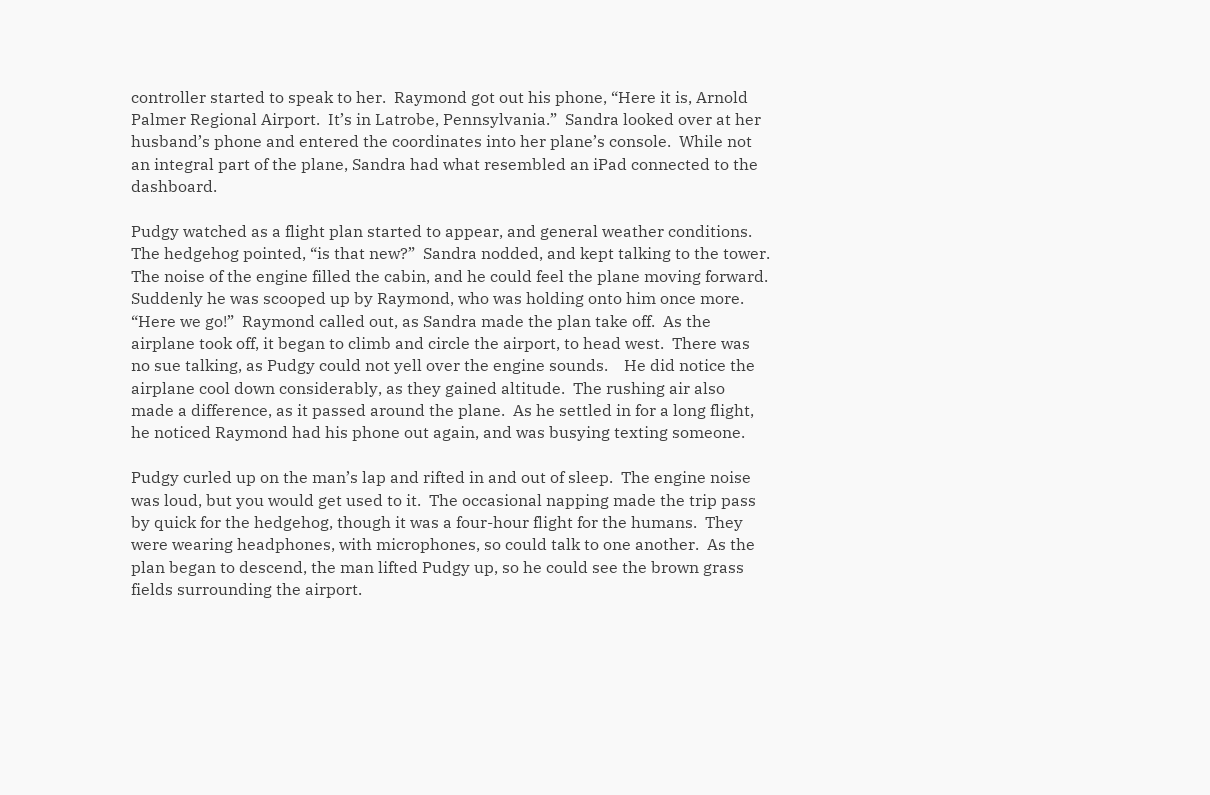controller started to speak to her.  Raymond got out his phone, “Here it is, Arnold Palmer Regional Airport.  It’s in Latrobe, Pennsylvania.”  Sandra looked over at her husband’s phone and entered the coordinates into her plane’s console.  While not an integral part of the plane, Sandra had what resembled an iPad connected to the dashboard.

Pudgy watched as a flight plan started to appear, and general weather conditions.  The hedgehog pointed, “is that new?”  Sandra nodded, and kept talking to the tower.  The noise of the engine filled the cabin, and he could feel the plane moving forward.   Suddenly he was scooped up by Raymond, who was holding onto him once more.  “Here we go!”  Raymond called out, as Sandra made the plan take off.  As the airplane took off, it began to climb and circle the airport, to head west.  There was no sue talking, as Pudgy could not yell over the engine sounds.    He did notice the airplane cool down considerably, as they gained altitude.  The rushing air also made a difference, as it passed around the plane.  As he settled in for a long flight, he noticed Raymond had his phone out again, and was busying texting someone.

Pudgy curled up on the man’s lap and rifted in and out of sleep.  The engine noise was loud, but you would get used to it.  The occasional napping made the trip pass by quick for the hedgehog, though it was a four-hour flight for the humans.  They were wearing headphones, with microphones, so could talk to one another.  As the plan began to descend, the man lifted Pudgy up, so he could see the brown grass fields surrounding the airport.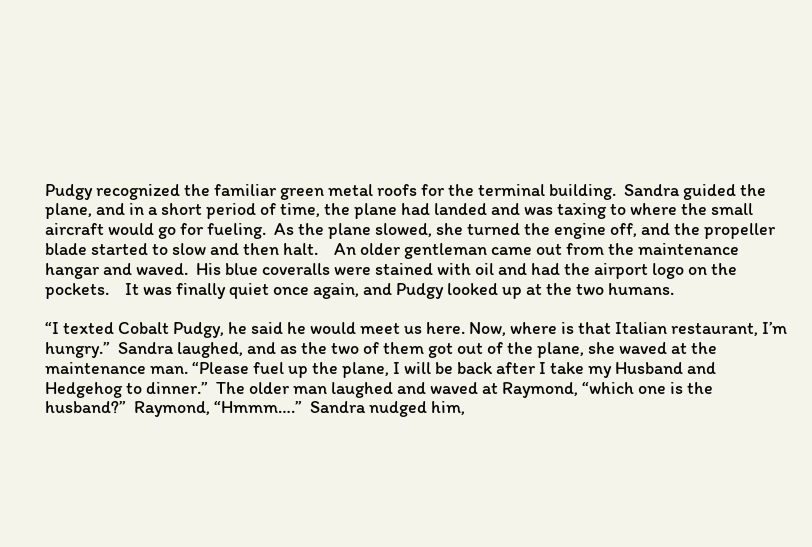Pudgy recognized the familiar green metal roofs for the terminal building.  Sandra guided the plane, and in a short period of time, the plane had landed and was taxing to where the small aircraft would go for fueling.  As the plane slowed, she turned the engine off, and the propeller blade started to slow and then halt.    An older gentleman came out from the maintenance hangar and waved.  His blue coveralls were stained with oil and had the airport logo on the pockets.    It was finally quiet once again, and Pudgy looked up at the two humans.

“I texted Cobalt Pudgy, he said he would meet us here. Now, where is that Italian restaurant, I’m hungry.”  Sandra laughed, and as the two of them got out of the plane, she waved at the maintenance man. “Please fuel up the plane, I will be back after I take my Husband and Hedgehog to dinner.”  The older man laughed and waved at Raymond, “which one is the husband?”  Raymond, “Hmmm….”  Sandra nudged him,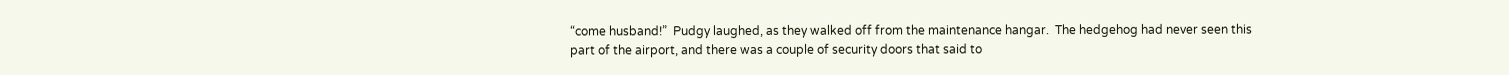“come husband!”  Pudgy laughed, as they walked off from the maintenance hangar.  The hedgehog had never seen this part of the airport, and there was a couple of security doors that said to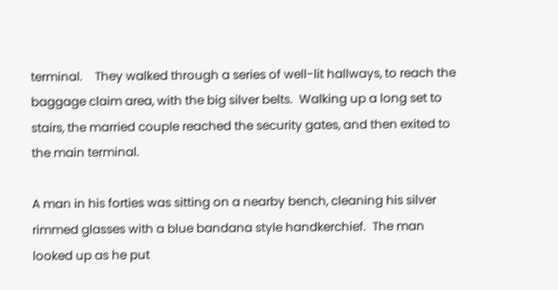terminal.    They walked through a series of well-lit hallways, to reach the baggage claim area, with the big silver belts.  Walking up a long set to stairs, the married couple reached the security gates, and then exited to the main terminal.

A man in his forties was sitting on a nearby bench, cleaning his silver rimmed glasses with a blue bandana style handkerchief.  The man looked up as he put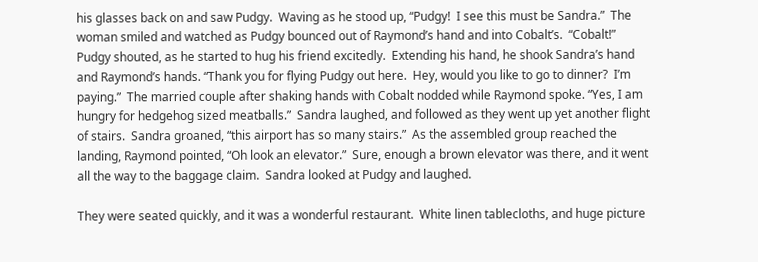his glasses back on and saw Pudgy.  Waving as he stood up, “Pudgy!  I see this must be Sandra.”  The woman smiled and watched as Pudgy bounced out of Raymond’s hand and into Cobalt’s.  “Cobalt!” Pudgy shouted, as he started to hug his friend excitedly.  Extending his hand, he shook Sandra’s hand and Raymond’s hands. “Thank you for flying Pudgy out here.  Hey, would you like to go to dinner?  I’m paying.”  The married couple after shaking hands with Cobalt nodded while Raymond spoke. “Yes, I am hungry for hedgehog sized meatballs.”  Sandra laughed, and followed as they went up yet another flight of stairs.  Sandra groaned, “this airport has so many stairs.”  As the assembled group reached the landing, Raymond pointed, “Oh look an elevator.”  Sure, enough a brown elevator was there, and it went all the way to the baggage claim.  Sandra looked at Pudgy and laughed.

They were seated quickly, and it was a wonderful restaurant.  White linen tablecloths, and huge picture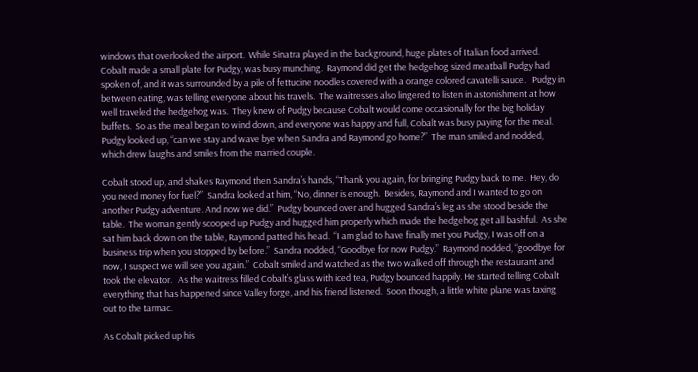windows that overlooked the airport.  While Sinatra played in the background, huge plates of Italian food arrived.  Cobalt made a small plate for Pudgy, was busy munching.  Raymond did get the hedgehog sized meatball Pudgy had spoken of, and it was surrounded by a pile of fettucine noodles covered with a orange colored cavatelli sauce.   Pudgy in between eating, was telling everyone about his travels.  The waitresses also lingered to listen in astonishment at how well traveled the hedgehog was.  They knew of Pudgy because Cobalt would come occasionally for the big holiday buffets.  So as the meal began to wind down, and everyone was happy and full, Cobalt was busy paying for the meal.   Pudgy looked up, “can we stay and wave bye when Sandra and Raymond go home?”  The man smiled and nodded, which drew laughs and smiles from the married couple.

Cobalt stood up, and shakes Raymond then Sandra’s hands, “Thank you again, for bringing Pudgy back to me.  Hey, do you need money for fuel?”  Sandra looked at him, “No, dinner is enough.  Besides, Raymond and I wanted to go on another Pudgy adventure. And now we did.”  Pudgy bounced over and hugged Sandra’s leg as she stood beside the table.  The woman gently scooped up Pudgy and hugged him properly which made the hedgehog get all bashful.  As she sat him back down on the table, Raymond patted his head.  “I am glad to have finally met you Pudgy, I was off on a business trip when you stopped by before.”  Sandra nodded, “Goodbye for now Pudgy.”  Raymond nodded, “goodbye for now, I suspect we will see you again.”  Cobalt smiled and watched as the two walked off through the restaurant and took the elevator.   As the waitress filled Cobalt’s glass with iced tea, Pudgy bounced happily. He started telling Cobalt everything that has happened since Valley forge, and his friend listened.  Soon though, a little white plane was taxing out to the tarmac.

As Cobalt picked up his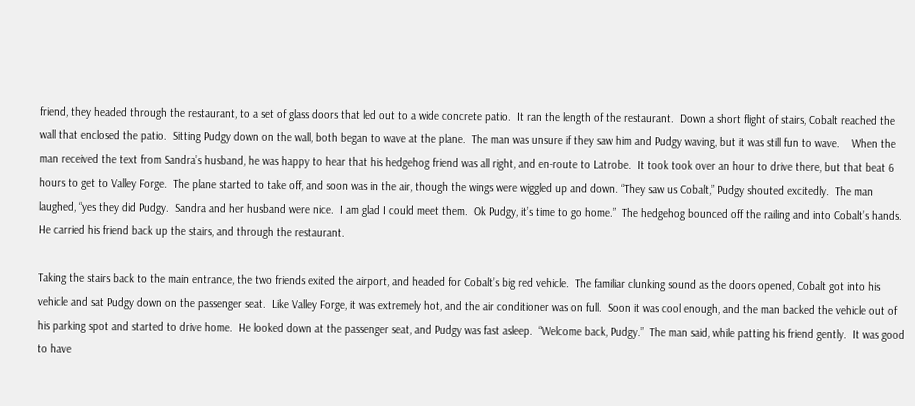friend, they headed through the restaurant, to a set of glass doors that led out to a wide concrete patio.  It ran the length of the restaurant.  Down a short flight of stairs, Cobalt reached the wall that enclosed the patio.  Sitting Pudgy down on the wall, both began to wave at the plane.  The man was unsure if they saw him and Pudgy waving, but it was still fun to wave.    When the man received the text from Sandra’s husband, he was happy to hear that his hedgehog friend was all right, and en-route to Latrobe.  It took took over an hour to drive there, but that beat 6 hours to get to Valley Forge.  The plane started to take off, and soon was in the air, though the wings were wiggled up and down. “They saw us Cobalt,” Pudgy shouted excitedly.  The man laughed, “yes they did Pudgy.  Sandra and her husband were nice.  I am glad I could meet them.  Ok Pudgy, it’s time to go home.”  The hedgehog bounced off the railing and into Cobalt’s hands.  He carried his friend back up the stairs, and through the restaurant.

Taking the stairs back to the main entrance, the two friends exited the airport, and headed for Cobalt’s big red vehicle.  The familiar clunking sound as the doors opened, Cobalt got into his vehicle and sat Pudgy down on the passenger seat.  Like Valley Forge, it was extremely hot, and the air conditioner was on full.  Soon it was cool enough, and the man backed the vehicle out of his parking spot and started to drive home.  He looked down at the passenger seat, and Pudgy was fast asleep.  “Welcome back, Pudgy.”  The man said, while patting his friend gently.  It was good to have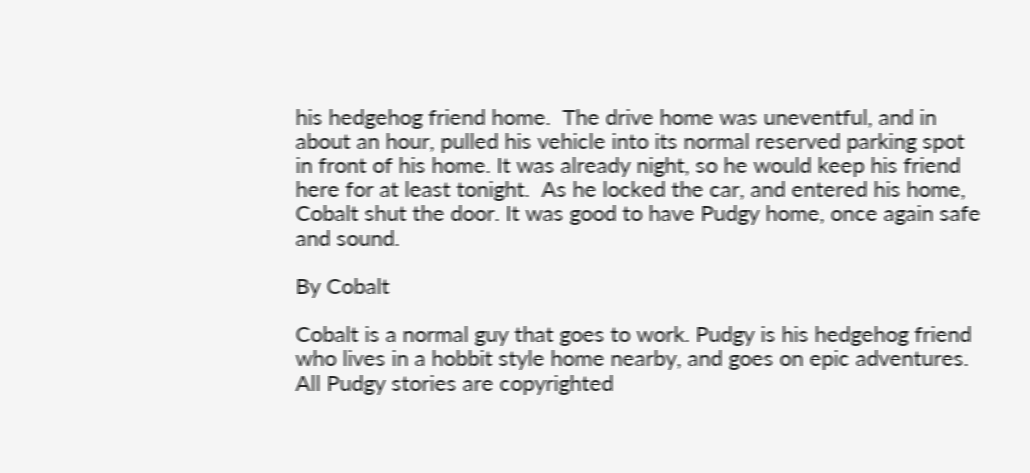his hedgehog friend home.  The drive home was uneventful, and in about an hour, pulled his vehicle into its normal reserved parking spot in front of his home. It was already night, so he would keep his friend here for at least tonight.  As he locked the car, and entered his home, Cobalt shut the door. It was good to have Pudgy home, once again safe and sound.

By Cobalt

Cobalt is a normal guy that goes to work. Pudgy is his hedgehog friend who lives in a hobbit style home nearby, and goes on epic adventures. All Pudgy stories are copyrighted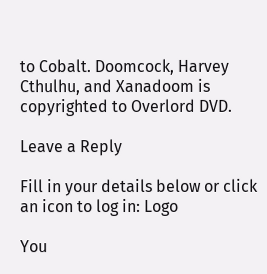to Cobalt. Doomcock, Harvey Cthulhu, and Xanadoom is copyrighted to Overlord DVD.

Leave a Reply

Fill in your details below or click an icon to log in: Logo

You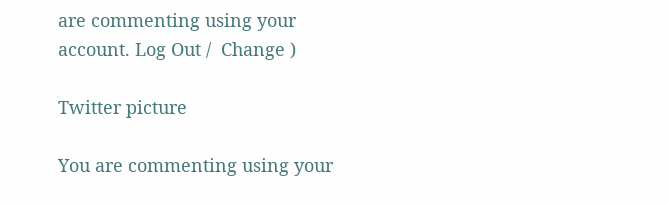are commenting using your account. Log Out /  Change )

Twitter picture

You are commenting using your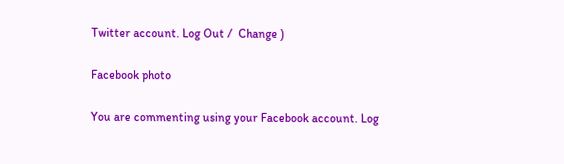Twitter account. Log Out /  Change )

Facebook photo

You are commenting using your Facebook account. Log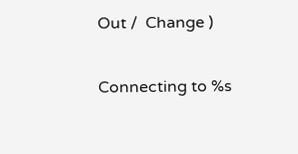Out /  Change )

Connecting to %s